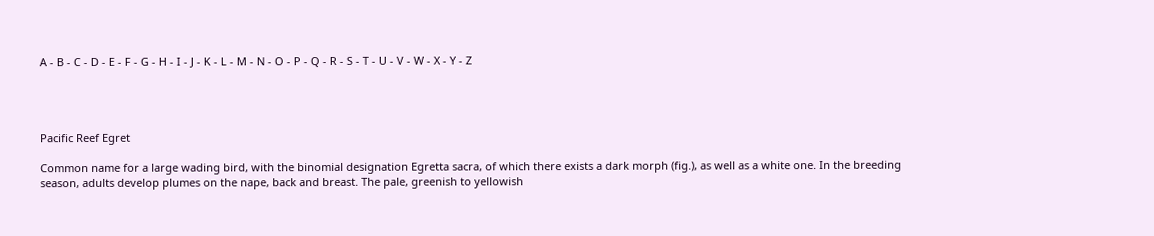A - B - C - D - E - F - G - H - I - J - K - L - M - N - O - P - Q - R - S - T - U - V - W - X - Y - Z




Pacific Reef Egret

Common name for a large wading bird, with the binomial designation Egretta sacra, of which there exists a dark morph (fig.), as well as a white one. In the breeding season, adults develop plumes on the nape, back and breast. The pale, greenish to yellowish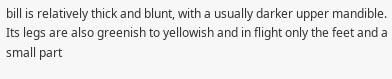bill is relatively thick and blunt, with a usually darker upper mandible. Its legs are also greenish to yellowish and in flight only the feet and a small part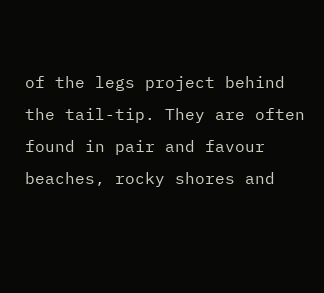of the legs project behind the tail-tip. They are often found in pair and favour beaches, rocky shores and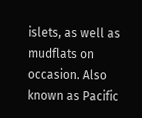islets, as well as mudflats on occasion. Also known as Pacific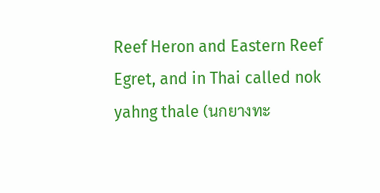Reef Heron and Eastern Reef Egret, and in Thai called nok yahng thale (นกยางทะ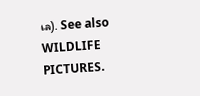เล). See also WILDLIFE PICTURES.